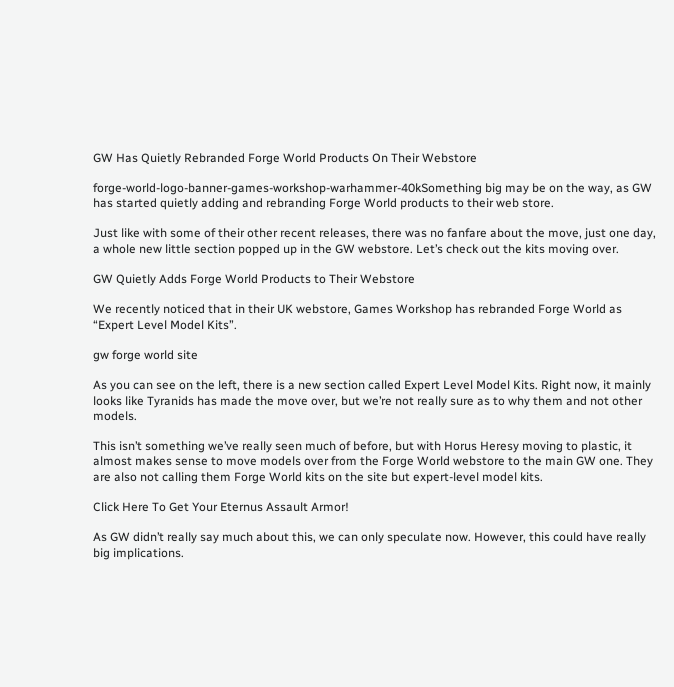GW Has Quietly Rebranded Forge World Products On Their Webstore

forge-world-logo-banner-games-workshop-warhammer-40kSomething big may be on the way, as GW has started quietly adding and rebranding Forge World products to their web store.

Just like with some of their other recent releases, there was no fanfare about the move, just one day, a whole new little section popped up in the GW webstore. Let’s check out the kits moving over.

GW Quietly Adds Forge World Products to Their Webstore

We recently noticed that in their UK webstore, Games Workshop has rebranded Forge World as “Expert Level Model Kits”.

gw forge world site

As you can see on the left, there is a new section called Expert Level Model Kits. Right now, it mainly looks like Tyranids has made the move over, but we’re not really sure as to why them and not other models.

This isn’t something we’ve really seen much of before, but with Horus Heresy moving to plastic, it almost makes sense to move models over from the Forge World webstore to the main GW one. They are also not calling them Forge World kits on the site but expert-level model kits.

Click Here To Get Your Eternus Assault Armor!

As GW didn’t really say much about this, we can only speculate now. However, this could have really big implications.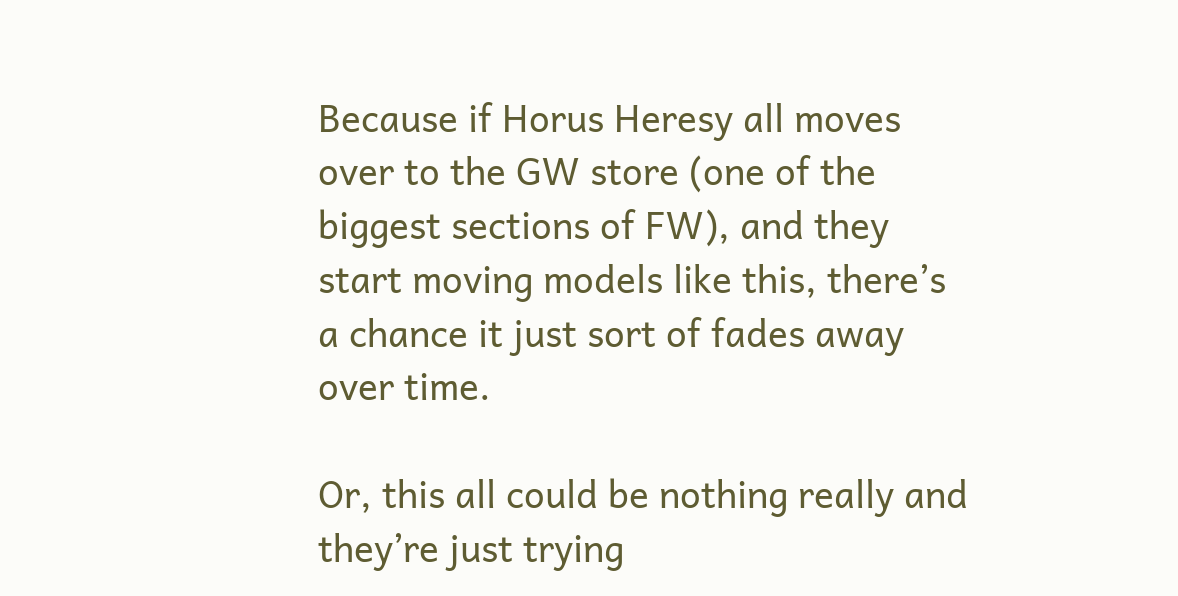Because if Horus Heresy all moves over to the GW store (one of the biggest sections of FW), and they start moving models like this, there’s a chance it just sort of fades away over time.

Or, this all could be nothing really and they’re just trying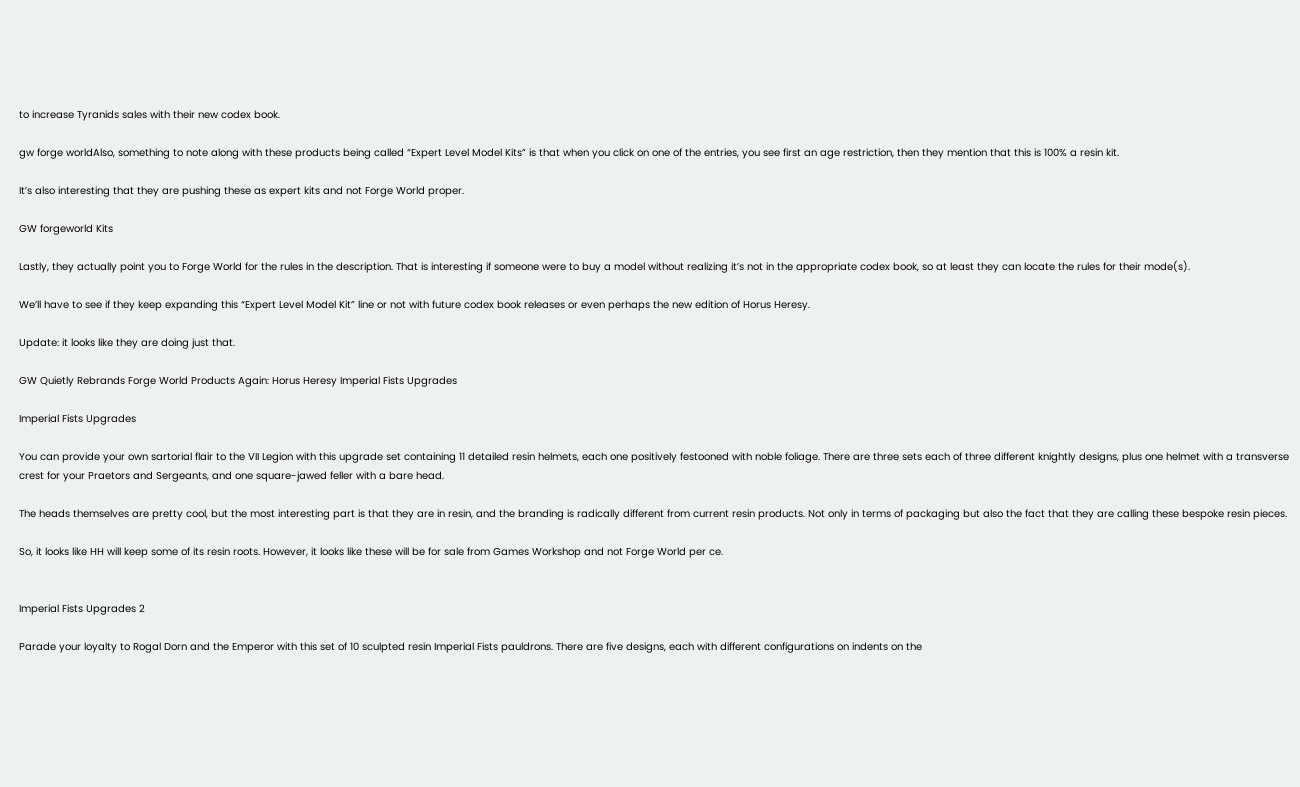to increase Tyranids sales with their new codex book.

gw forge worldAlso, something to note along with these products being called “Expert Level Model Kits” is that when you click on one of the entries, you see first an age restriction, then they mention that this is 100% a resin kit.

It’s also interesting that they are pushing these as expert kits and not Forge World proper.

GW forgeworld Kits

Lastly, they actually point you to Forge World for the rules in the description. That is interesting if someone were to buy a model without realizing it’s not in the appropriate codex book, so at least they can locate the rules for their mode(s).

We’ll have to see if they keep expanding this “Expert Level Model Kit” line or not with future codex book releases or even perhaps the new edition of Horus Heresy.

Update: it looks like they are doing just that.

GW Quietly Rebrands Forge World Products Again: Horus Heresy Imperial Fists Upgrades

Imperial Fists Upgrades

You can provide your own sartorial flair to the VII Legion with this upgrade set containing 11 detailed resin helmets, each one positively festooned with noble foliage. There are three sets each of three different knightly designs, plus one helmet with a transverse crest for your Praetors and Sergeants, and one square-jawed feller with a bare head.

The heads themselves are pretty cool, but the most interesting part is that they are in resin, and the branding is radically different from current resin products. Not only in terms of packaging but also the fact that they are calling these bespoke resin pieces.

So, it looks like HH will keep some of its resin roots. However, it looks like these will be for sale from Games Workshop and not Forge World per ce.


Imperial Fists Upgrades 2

Parade your loyalty to Rogal Dorn and the Emperor with this set of 10 sculpted resin Imperial Fists pauldrons. There are five designs, each with different configurations on indents on the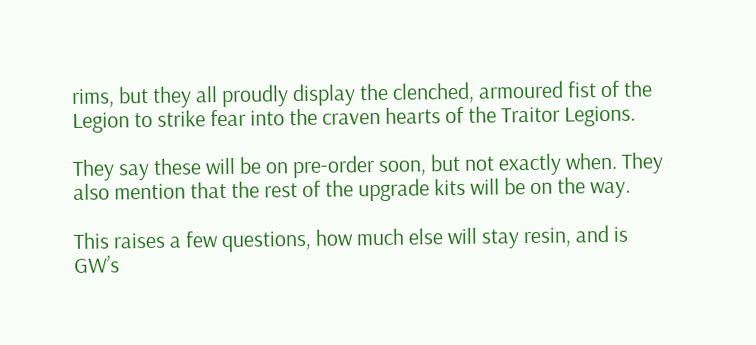rims, but they all proudly display the clenched, armoured fist of the Legion to strike fear into the craven hearts of the Traitor Legions.

They say these will be on pre-order soon, but not exactly when. They also mention that the rest of the upgrade kits will be on the way.

This raises a few questions, how much else will stay resin, and is GW’s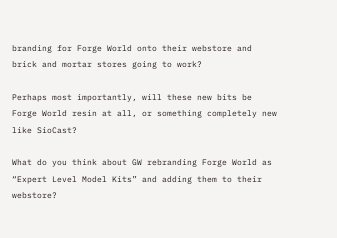branding for Forge World onto their webstore and brick and mortar stores going to work?

Perhaps most importantly, will these new bits be Forge World resin at all, or something completely new like SioCast?

What do you think about GW rebranding Forge World as “Expert Level Model Kits” and adding them to their webstore?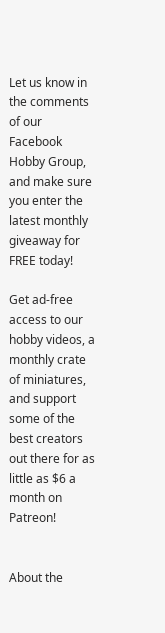Let us know in the comments of our Facebook Hobby Group, and make sure you enter the latest monthly giveaway for FREE today!

Get ad-free access to our hobby videos, a monthly crate of miniatures, and support some of the best creators out there for as little as $6 a month on Patreon!


About the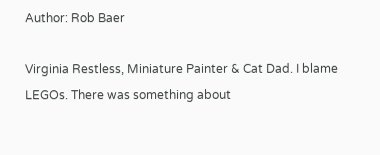Author: Rob Baer

Virginia Restless, Miniature Painter & Cat Dad. I blame LEGOs. There was something about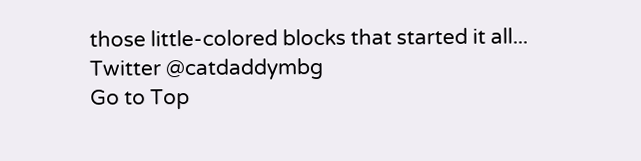those little-colored blocks that started it all... Twitter @catdaddymbg
Go to Top